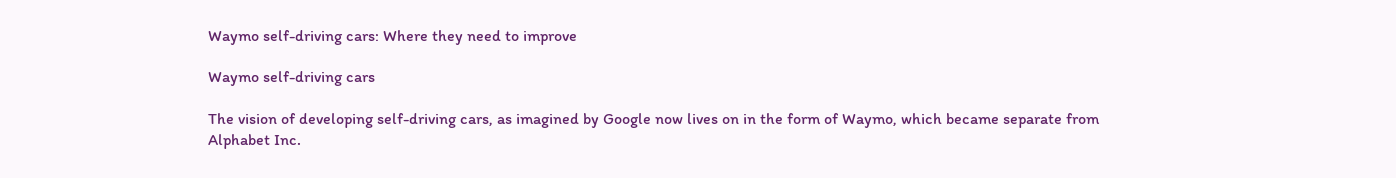Waymo self-driving cars: Where they need to improve

Waymo self-driving cars

The vision of developing self-driving cars, as imagined by Google now lives on in the form of Waymo, which became separate from Alphabet Inc.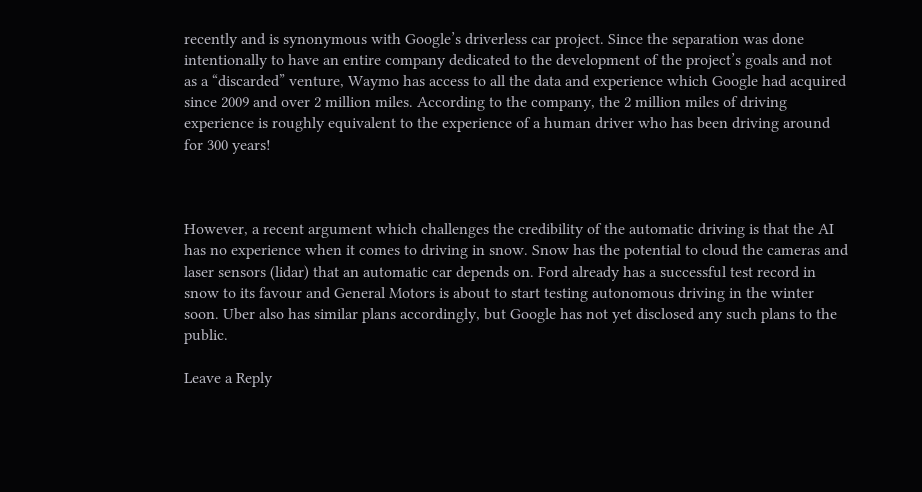recently and is synonymous with Google’s driverless car project. Since the separation was done intentionally to have an entire company dedicated to the development of the project’s goals and not as a “discarded” venture, Waymo has access to all the data and experience which Google had acquired since 2009 and over 2 million miles. According to the company, the 2 million miles of driving experience is roughly equivalent to the experience of a human driver who has been driving around for 300 years!



However, a recent argument which challenges the credibility of the automatic driving is that the AI has no experience when it comes to driving in snow. Snow has the potential to cloud the cameras and laser sensors (lidar) that an automatic car depends on. Ford already has a successful test record in snow to its favour and General Motors is about to start testing autonomous driving in the winter soon. Uber also has similar plans accordingly, but Google has not yet disclosed any such plans to the public.

Leave a Reply